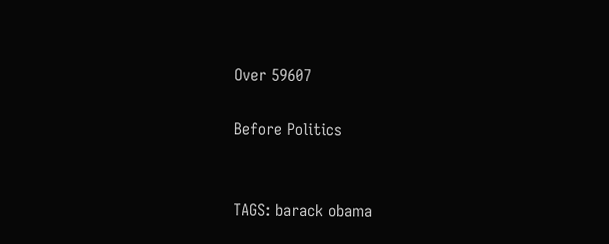Over 59607

Before Politics


TAGS: barack obama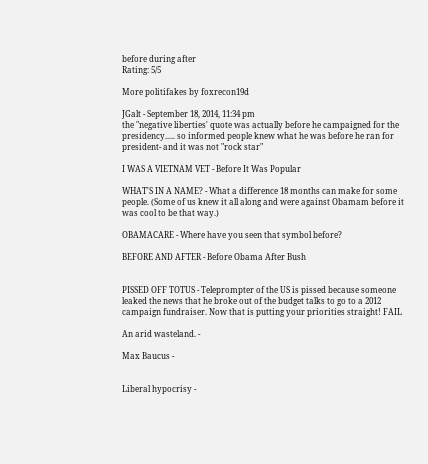before during after
Rating: 5/5

More politifakes by foxrecon19d

JGalt - September 18, 2014, 11:34 pm
the "negative liberties' quote was actually before he campaigned for the presidency..... so informed people knew what he was before he ran for president- and it was not "rock star"

I WAS A VIETNAM VET - Before It Was Popular

WHAT'S IN A NAME? - What a difference 18 months can make for some people. (Some of us knew it all along and were against Obamam before it was cool to be that way.)

OBAMACARE - Where have you seen that symbol before?

BEFORE AND AFTER - Before Obama After Bush


PISSED OFF TOTUS - Teleprompter of the US is pissed because someone leaked the news that he broke out of the budget talks to go to a 2012 campaign fundraiser. Now that is putting your priorities straight! FAIL

An arid wasteland. -

Max Baucus -


Liberal hypocrisy -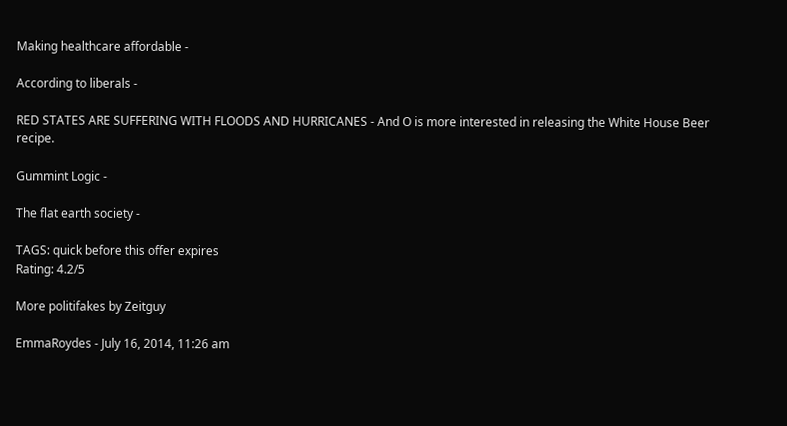Making healthcare affordable -

According to liberals -

RED STATES ARE SUFFERING WITH FLOODS AND HURRICANES - And O is more interested in releasing the White House Beer recipe.

Gummint Logic -

The flat earth society -

TAGS: quick before this offer expires
Rating: 4.2/5

More politifakes by Zeitguy

EmmaRoydes - July 16, 2014, 11:26 am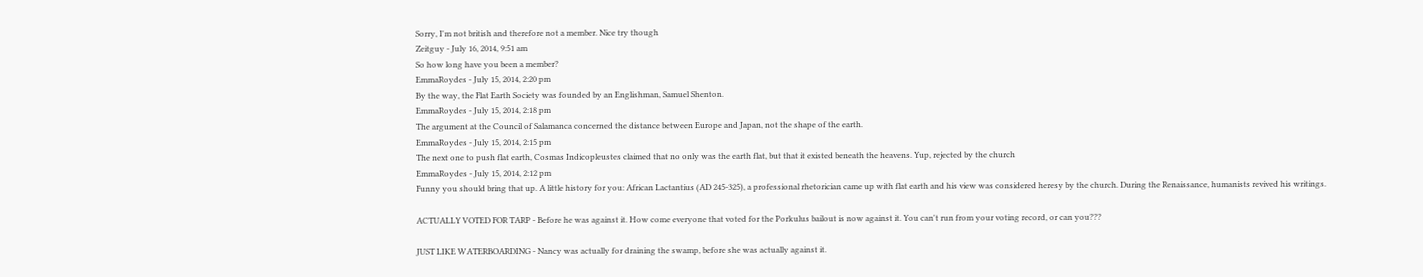Sorry, I'm not british and therefore not a member. Nice try though
Zeitguy - July 16, 2014, 9:51 am
So how long have you been a member?
EmmaRoydes - July 15, 2014, 2:20 pm
By the way, the Flat Earth Society was founded by an Englishman, Samuel Shenton.
EmmaRoydes - July 15, 2014, 2:18 pm
The argument at the Council of Salamanca concerned the distance between Europe and Japan, not the shape of the earth.
EmmaRoydes - July 15, 2014, 2:15 pm
The next one to push flat earth, Cosmas Indicopleustes claimed that no only was the earth flat, but that it existed beneath the heavens. Yup, rejected by the church
EmmaRoydes - July 15, 2014, 2:12 pm
Funny you should bring that up. A little history for you: African Lactantius (AD 245-325), a professional rhetorician came up with flat earth and his view was considered heresy by the church. During the Renaissance, humanists revived his writings.

ACTUALLY VOTED FOR TARP - Before he was against it. How come everyone that voted for the Porkulus bailout is now against it. You can't run from your voting record, or can you???

JUST LIKE WATERBOARDING - Nancy was actually for draining the swamp, before she was actually against it.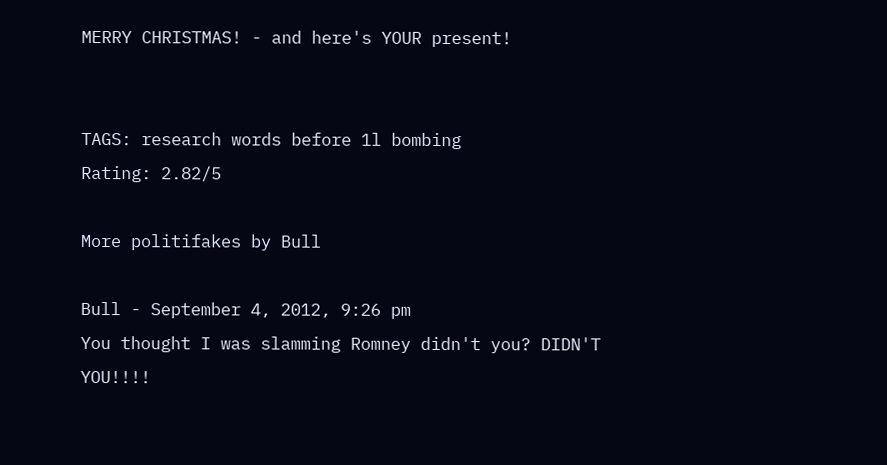MERRY CHRISTMAS! - and here's YOUR present!


TAGS: research words before 1l bombing
Rating: 2.82/5

More politifakes by Bull

Bull - September 4, 2012, 9:26 pm
You thought I was slamming Romney didn't you? DIDN'T YOU!!!!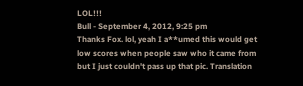LOL!!!
Bull - September 4, 2012, 9:25 pm
Thanks Fox. lol, yeah I a**umed this would get low scores when people saw who it came from but I just couldn't pass up that pic. Translation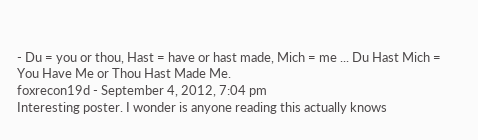- Du = you or thou, Hast = have or hast made, Mich = me ... Du Hast Mich = You Have Me or Thou Hast Made Me.
foxrecon19d - September 4, 2012, 7:04 pm
Interesting poster. I wonder is anyone reading this actually knows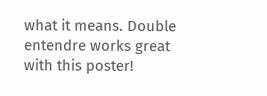what it means. Double entendre works great with this poster!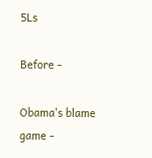5Ls

Before -

Obama's blame game -